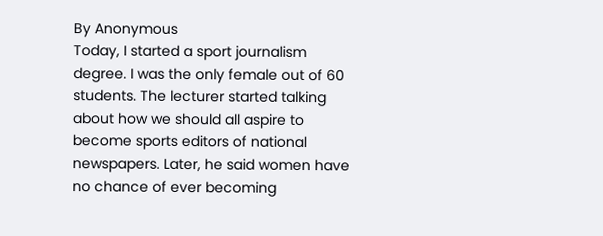By Anonymous
Today, I started a sport journalism degree. I was the only female out of 60 students. The lecturer started talking about how we should all aspire to become sports editors of national newspapers. Later, he said women have no chance of ever becoming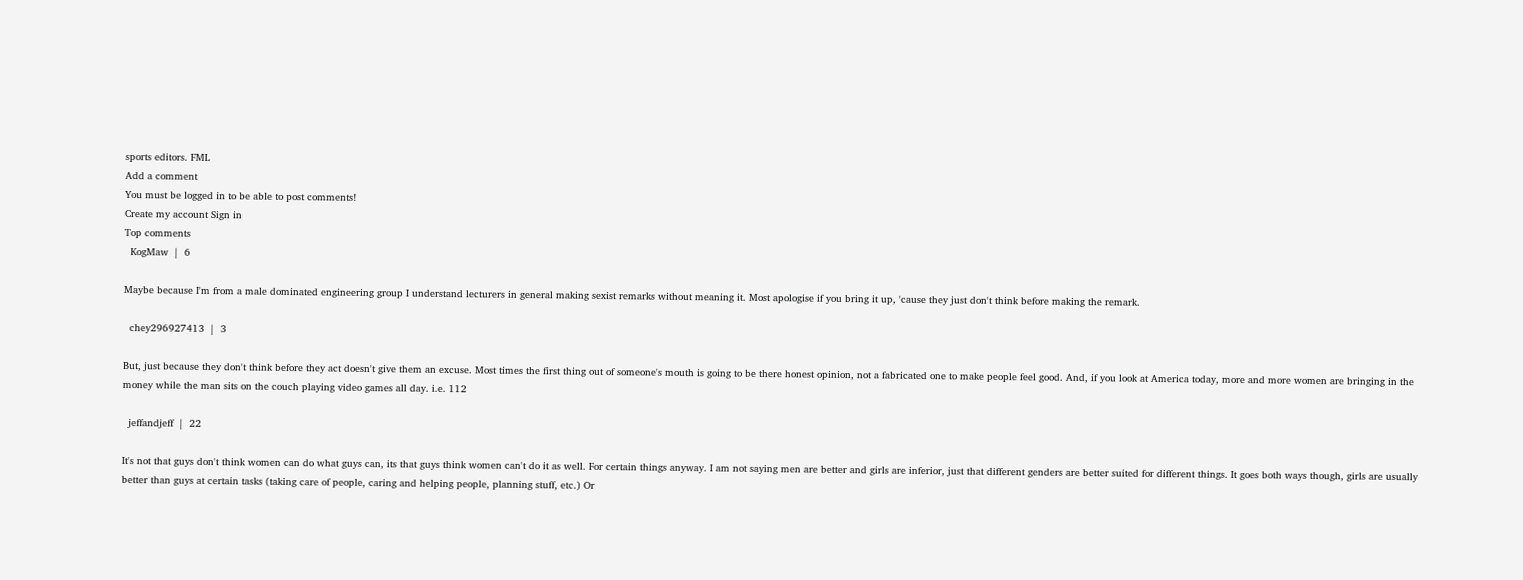sports editors. FML
Add a comment
You must be logged in to be able to post comments!
Create my account Sign in
Top comments
  KogMaw  |  6

Maybe because I'm from a male dominated engineering group I understand lecturers in general making sexist remarks without meaning it. Most apologise if you bring it up, 'cause they just don't think before making the remark.

  chey296927413  |  3

But, just because they don't think before they act doesn't give them an excuse. Most times the first thing out of someone's mouth is going to be there honest opinion, not a fabricated one to make people feel good. And, if you look at America today, more and more women are bringing in the money while the man sits on the couch playing video games all day. i.e. 112

  jeffandjeff  |  22

It's not that guys don't think women can do what guys can, its that guys think women can't do it as well. For certain things anyway. I am not saying men are better and girls are inferior, just that different genders are better suited for different things. It goes both ways though, girls are usually better than guys at certain tasks (taking care of people, caring and helping people, planning stuff, etc.) Or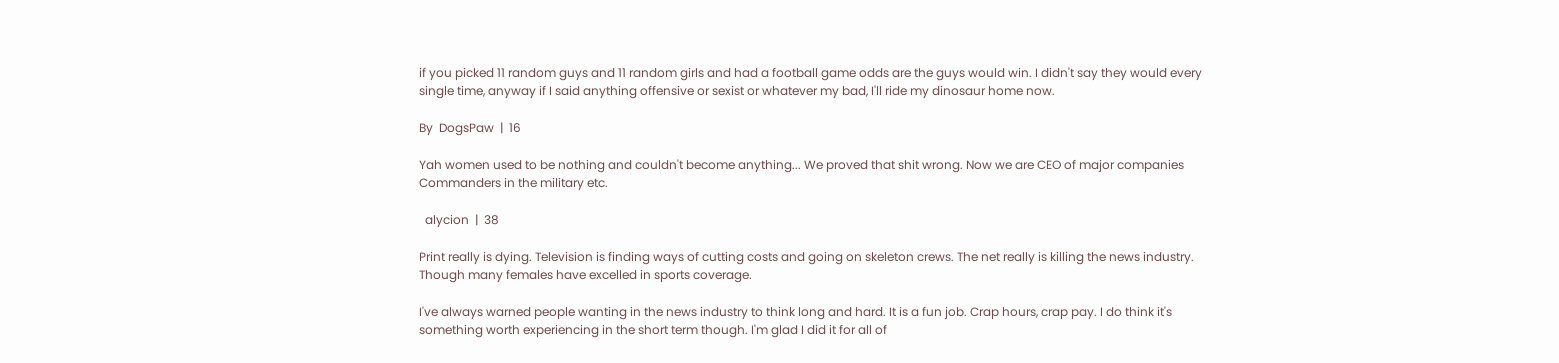if you picked 11 random guys and 11 random girls and had a football game odds are the guys would win. I didn't say they would every single time, anyway if I said anything offensive or sexist or whatever my bad, I'll ride my dinosaur home now.

By  DogsPaw  |  16

Yah women used to be nothing and couldn't become anything... We proved that shit wrong. Now we are CEO of major companies Commanders in the military etc.

  alycion  |  38

Print really is dying. Television is finding ways of cutting costs and going on skeleton crews. The net really is killing the news industry. Though many females have excelled in sports coverage.

I've always warned people wanting in the news industry to think long and hard. It is a fun job. Crap hours, crap pay. I do think it's something worth experiencing in the short term though. I'm glad I did it for all of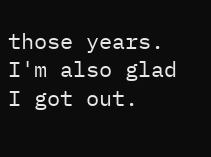those years. I'm also glad I got out.